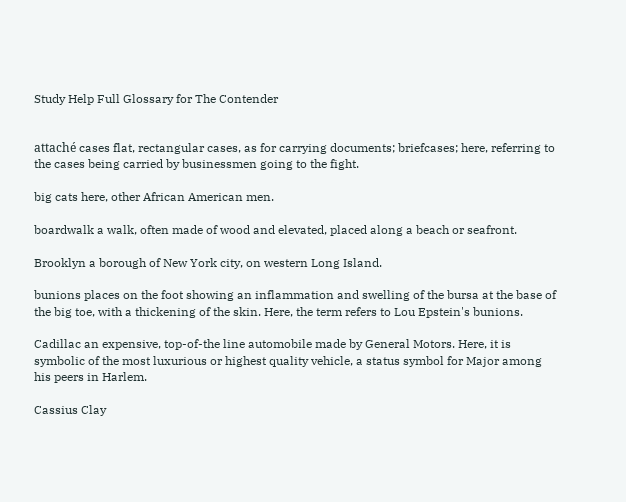Study Help Full Glossary for The Contender


attaché cases flat, rectangular cases, as for carrying documents; briefcases; here, referring to the cases being carried by businessmen going to the fight.

big cats here, other African American men.

boardwalk a walk, often made of wood and elevated, placed along a beach or seafront.

Brooklyn a borough of New York city, on western Long Island.

bunions places on the foot showing an inflammation and swelling of the bursa at the base of the big toe, with a thickening of the skin. Here, the term refers to Lou Epstein's bunions.

Cadillac an expensive, top-of-the line automobile made by General Motors. Here, it is symbolic of the most luxurious or highest quality vehicle, a status symbol for Major among his peers in Harlem.

Cassius Clay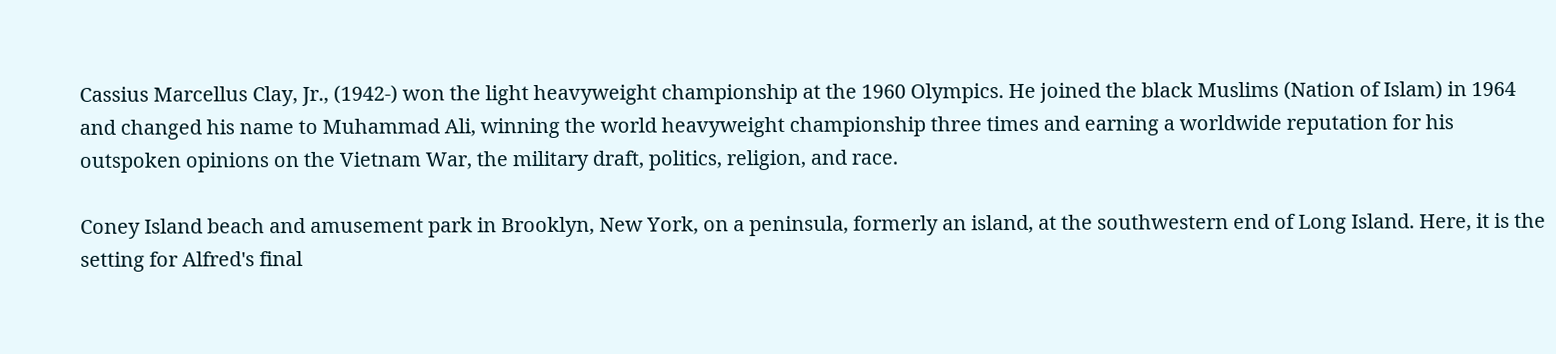Cassius Marcellus Clay, Jr., (1942-) won the light heavyweight championship at the 1960 Olympics. He joined the black Muslims (Nation of Islam) in 1964 and changed his name to Muhammad Ali, winning the world heavyweight championship three times and earning a worldwide reputation for his outspoken opinions on the Vietnam War, the military draft, politics, religion, and race.

Coney Island beach and amusement park in Brooklyn, New York, on a peninsula, formerly an island, at the southwestern end of Long Island. Here, it is the setting for Alfred's final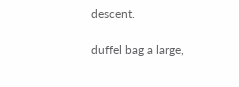descent.

duffel bag a large,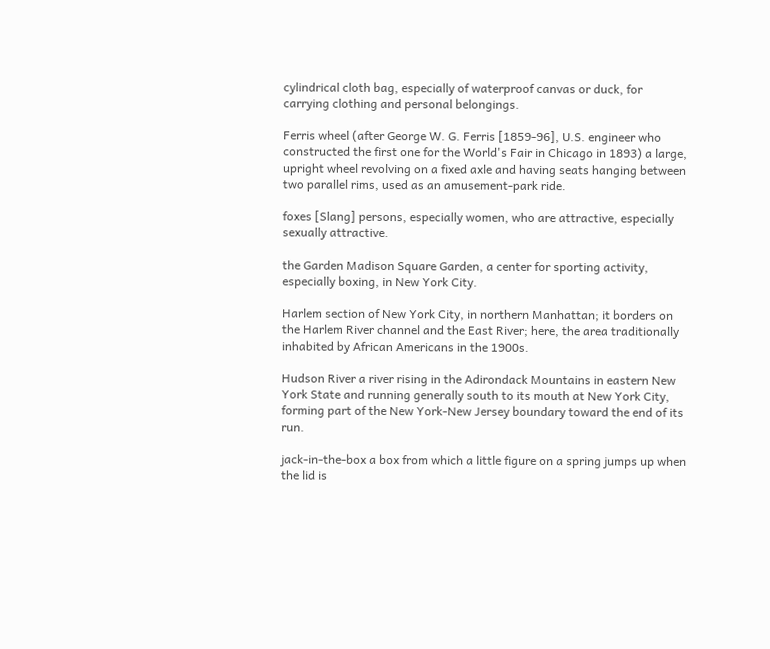cylindrical cloth bag, especially of waterproof canvas or duck, for carrying clothing and personal belongings.

Ferris wheel (after George W. G. Ferris [1859-96], U.S. engineer who constructed the first one for the World's Fair in Chicago in 1893) a large, upright wheel revolving on a fixed axle and having seats hanging between two parallel rims, used as an amusement-park ride.

foxes [Slang] persons, especially women, who are attractive, especially sexually attractive.

the Garden Madison Square Garden, a center for sporting activity, especially boxing, in New York City.

Harlem section of New York City, in northern Manhattan; it borders on the Harlem River channel and the East River; here, the area traditionally inhabited by African Americans in the 1900s.

Hudson River a river rising in the Adirondack Mountains in eastern New York State and running generally south to its mouth at New York City, forming part of the New York-New Jersey boundary toward the end of its run.

jack-in-the-box a box from which a little figure on a spring jumps up when the lid is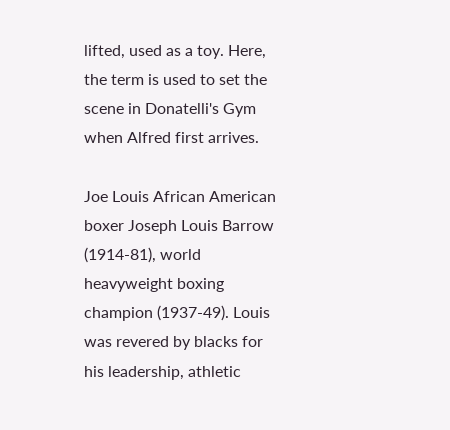lifted, used as a toy. Here, the term is used to set the scene in Donatelli's Gym when Alfred first arrives.

Joe Louis African American boxer Joseph Louis Barrow (1914-81), world heavyweight boxing champion (1937-49). Louis was revered by blacks for his leadership, athletic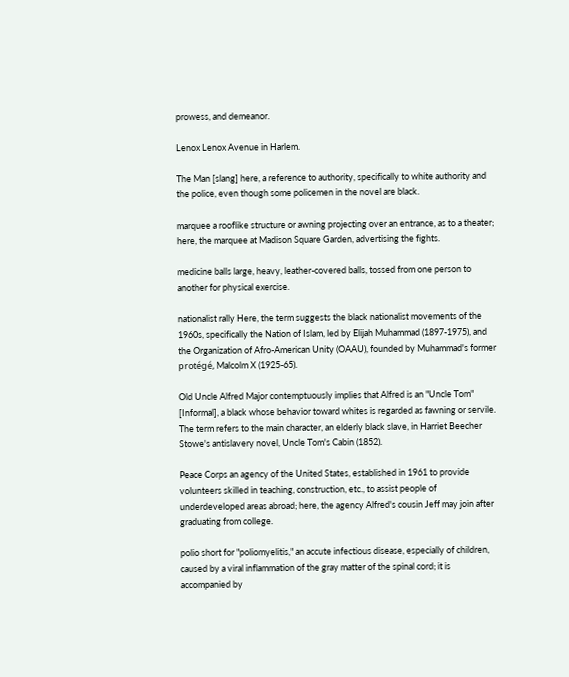prowess, and demeanor.

Lenox Lenox Avenue in Harlem.

The Man [slang] here, a reference to authority, specifically to white authority and the police, even though some policemen in the novel are black.

marquee a rooflike structure or awning projecting over an entrance, as to a theater; here, the marquee at Madison Square Garden, advertising the fights.

medicine balls large, heavy, leather-covered balls, tossed from one person to another for physical exercise.

nationalist rally Here, the term suggests the black nationalist movements of the 1960s, specifically the Nation of Islam, led by Elijah Muhammad (1897-1975), and the Organization of Afro-American Unity (OAAU), founded by Muhammad's former protégé, Malcolm X (1925-65).

Old Uncle Alfred Major contemptuously implies that Alfred is an "Uncle Tom" [Informal], a black whose behavior toward whites is regarded as fawning or servile. The term refers to the main character, an elderly black slave, in Harriet Beecher Stowe's antislavery novel, Uncle Tom's Cabin (1852).

Peace Corps an agency of the United States, established in 1961 to provide volunteers skilled in teaching, construction, etc., to assist people of underdeveloped areas abroad; here, the agency Alfred's cousin Jeff may join after graduating from college.

polio short for "poliomyelitis," an accute infectious disease, especially of children, caused by a viral inflammation of the gray matter of the spinal cord; it is accompanied by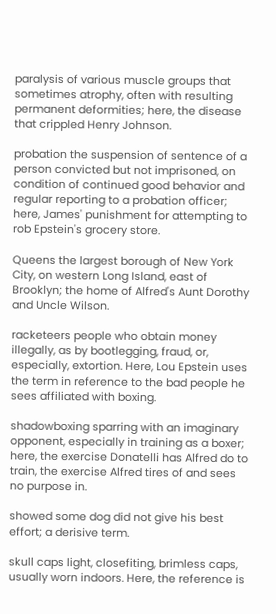paralysis of various muscle groups that sometimes atrophy, often with resulting permanent deformities; here, the disease that crippled Henry Johnson.

probation the suspension of sentence of a person convicted but not imprisoned, on condition of continued good behavior and regular reporting to a probation officer; here, James' punishment for attempting to rob Epstein's grocery store.

Queens the largest borough of New York City, on western Long Island, east of Brooklyn; the home of Alfred's Aunt Dorothy and Uncle Wilson.

racketeers people who obtain money illegally, as by bootlegging, fraud, or, especially, extortion. Here, Lou Epstein uses the term in reference to the bad people he sees affiliated with boxing.

shadowboxing sparring with an imaginary opponent, especially in training as a boxer; here, the exercise Donatelli has Alfred do to train, the exercise Alfred tires of and sees no purpose in.

showed some dog did not give his best effort; a derisive term.

skull caps light, closefiting, brimless caps, usually worn indoors. Here, the reference is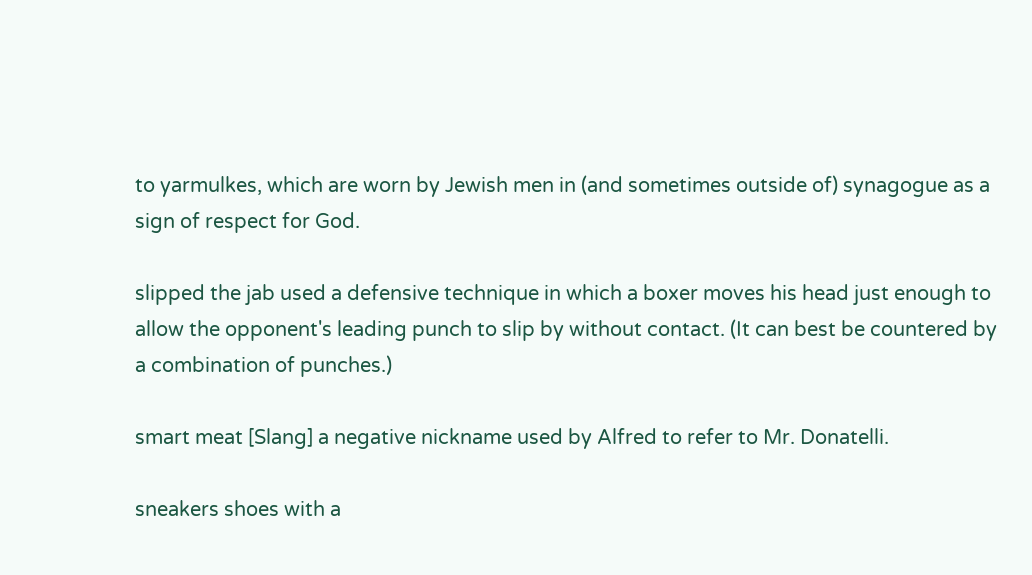to yarmulkes, which are worn by Jewish men in (and sometimes outside of) synagogue as a sign of respect for God.

slipped the jab used a defensive technique in which a boxer moves his head just enough to allow the opponent's leading punch to slip by without contact. (It can best be countered by a combination of punches.)

smart meat [Slang] a negative nickname used by Alfred to refer to Mr. Donatelli.

sneakers shoes with a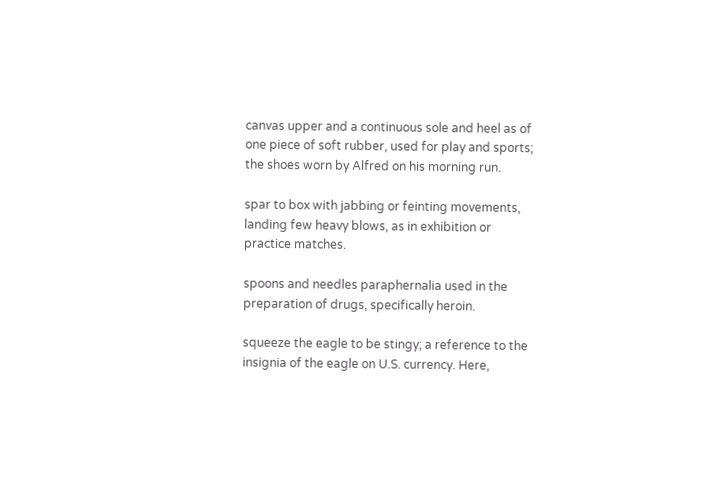canvas upper and a continuous sole and heel as of one piece of soft rubber, used for play and sports; the shoes worn by Alfred on his morning run.

spar to box with jabbing or feinting movements, landing few heavy blows, as in exhibition or practice matches.

spoons and needles paraphernalia used in the preparation of drugs, specifically heroin.

squeeze the eagle to be stingy; a reference to the insignia of the eagle on U.S. currency. Here,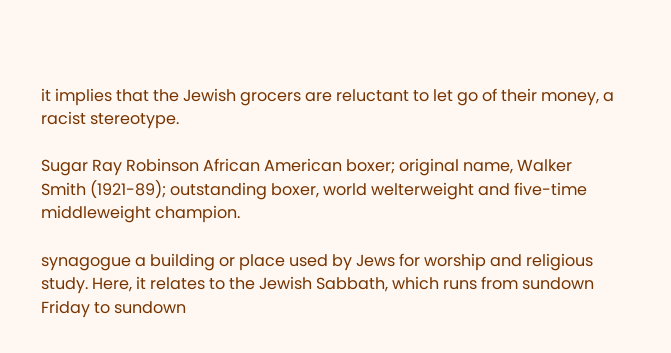it implies that the Jewish grocers are reluctant to let go of their money, a racist stereotype.

Sugar Ray Robinson African American boxer; original name, Walker Smith (1921-89); outstanding boxer, world welterweight and five-time middleweight champion.

synagogue a building or place used by Jews for worship and religious study. Here, it relates to the Jewish Sabbath, which runs from sundown Friday to sundown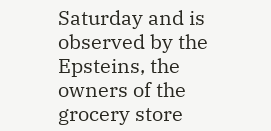Saturday and is observed by the Epsteins, the owners of the grocery store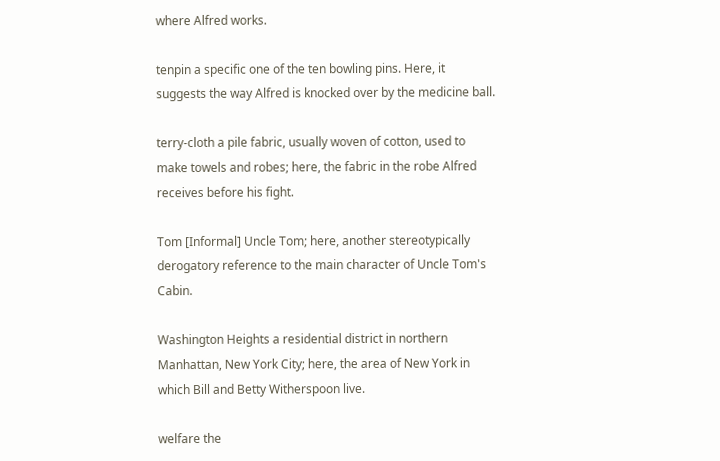where Alfred works.

tenpin a specific one of the ten bowling pins. Here, it suggests the way Alfred is knocked over by the medicine ball.

terry-cloth a pile fabric, usually woven of cotton, used to make towels and robes; here, the fabric in the robe Alfred receives before his fight.

Tom [Informal] Uncle Tom; here, another stereotypically derogatory reference to the main character of Uncle Tom's Cabin.

Washington Heights a residential district in northern Manhattan, New York City; here, the area of New York in which Bill and Betty Witherspoon live.

welfare the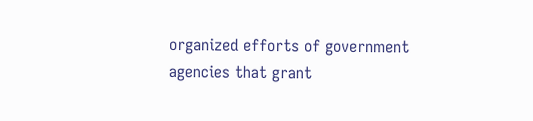organized efforts of government agencies that grant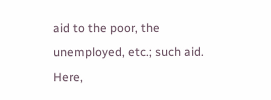aid to the poor, the unemployed, etc.; such aid. Here,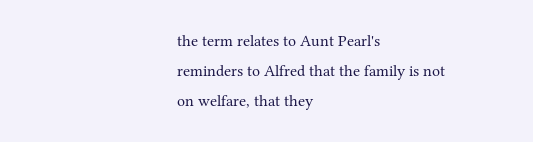the term relates to Aunt Pearl's reminders to Alfred that the family is not on welfare, that they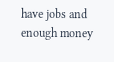have jobs and enough money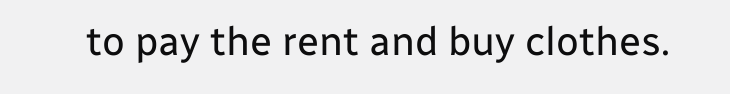to pay the rent and buy clothes.